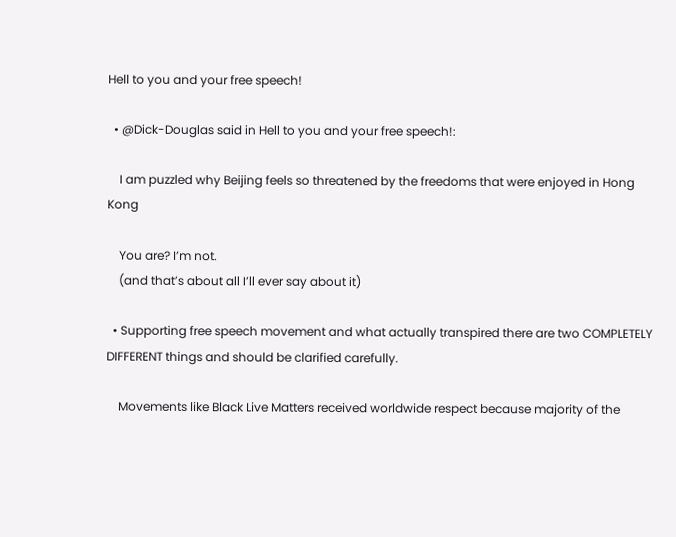Hell to you and your free speech!

  • @Dick-Douglas said in Hell to you and your free speech!:

    I am puzzled why Beijing feels so threatened by the freedoms that were enjoyed in Hong Kong

    You are? I’m not.
    (and that’s about all I’ll ever say about it)

  • Supporting free speech movement and what actually transpired there are two COMPLETELY DIFFERENT things and should be clarified carefully.

    Movements like Black Live Matters received worldwide respect because majority of the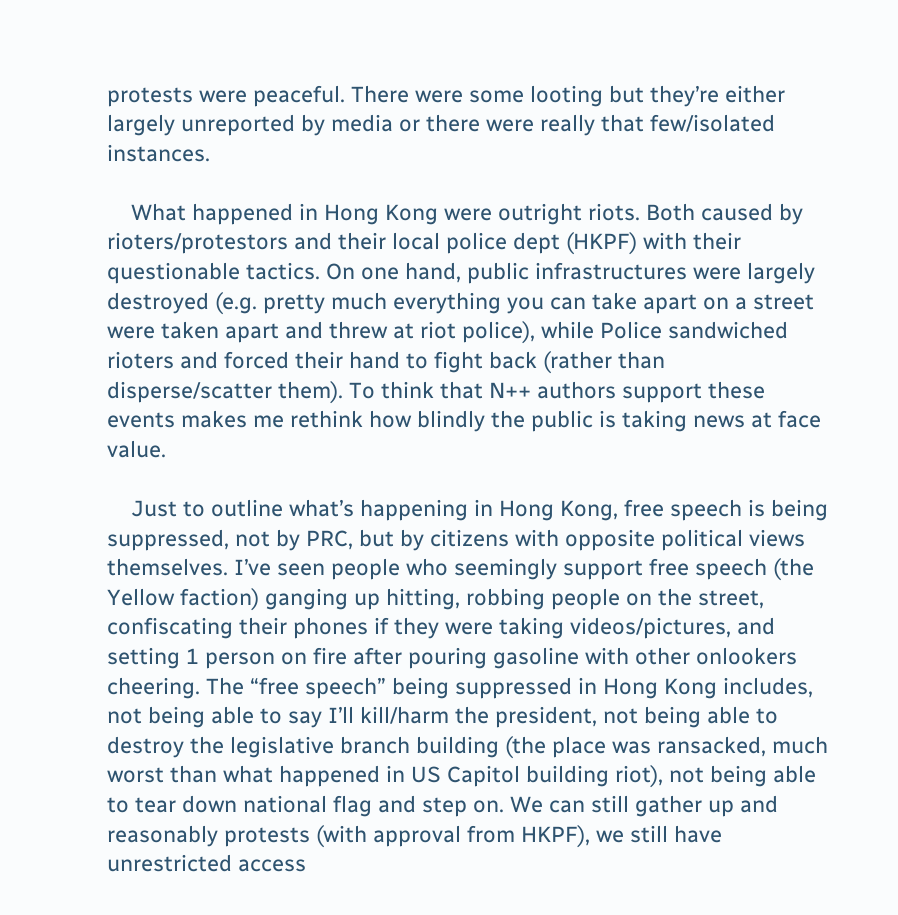protests were peaceful. There were some looting but they’re either largely unreported by media or there were really that few/isolated instances.

    What happened in Hong Kong were outright riots. Both caused by rioters/protestors and their local police dept (HKPF) with their questionable tactics. On one hand, public infrastructures were largely destroyed (e.g. pretty much everything you can take apart on a street were taken apart and threw at riot police), while Police sandwiched rioters and forced their hand to fight back (rather than disperse/scatter them). To think that N++ authors support these events makes me rethink how blindly the public is taking news at face value.

    Just to outline what’s happening in Hong Kong, free speech is being suppressed, not by PRC, but by citizens with opposite political views themselves. I’ve seen people who seemingly support free speech (the Yellow faction) ganging up hitting, robbing people on the street, confiscating their phones if they were taking videos/pictures, and setting 1 person on fire after pouring gasoline with other onlookers cheering. The “free speech” being suppressed in Hong Kong includes, not being able to say I’ll kill/harm the president, not being able to destroy the legislative branch building (the place was ransacked, much worst than what happened in US Capitol building riot), not being able to tear down national flag and step on. We can still gather up and reasonably protests (with approval from HKPF), we still have unrestricted access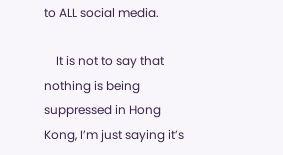to ALL social media.

    It is not to say that nothing is being suppressed in Hong Kong, I’m just saying it’s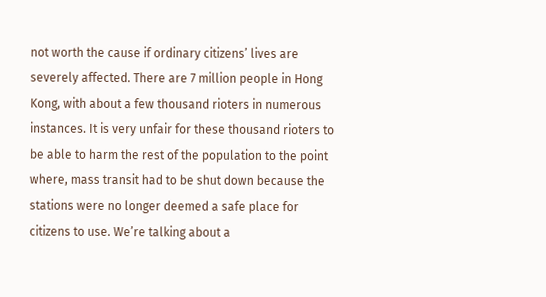not worth the cause if ordinary citizens’ lives are severely affected. There are 7 million people in Hong Kong, with about a few thousand rioters in numerous instances. It is very unfair for these thousand rioters to be able to harm the rest of the population to the point where, mass transit had to be shut down because the stations were no longer deemed a safe place for citizens to use. We’re talking about a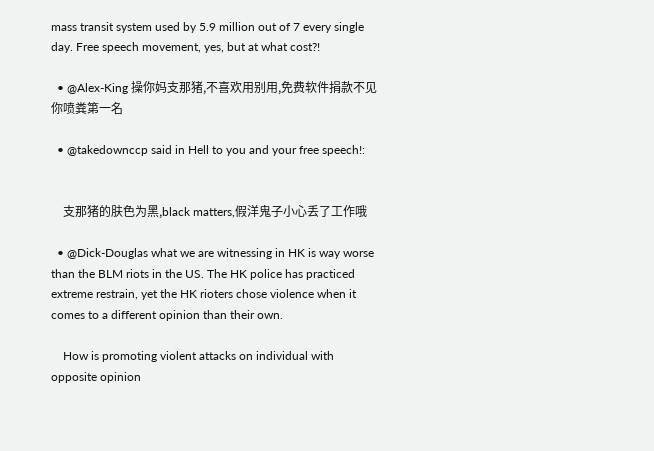mass transit system used by 5.9 million out of 7 every single day. Free speech movement, yes, but at what cost?!

  • @Alex-King 操你妈支那猪,不喜欢用别用,免费软件捐款不见你喷粪第一名

  • @takedownccp said in Hell to you and your free speech!:


    支那猪的肤色为黑,black matters,假洋鬼子小心丢了工作哦

  • @Dick-Douglas what we are witnessing in HK is way worse than the BLM riots in the US. The HK police has practiced extreme restrain, yet the HK rioters chose violence when it comes to a different opinion than their own.

    How is promoting violent attacks on individual with opposite opinion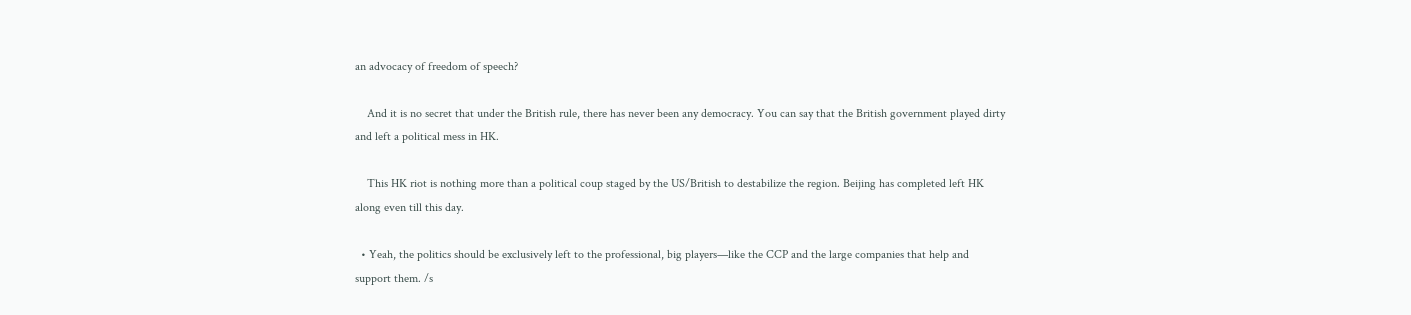an advocacy of freedom of speech?

    And it is no secret that under the British rule, there has never been any democracy. You can say that the British government played dirty and left a political mess in HK.

    This HK riot is nothing more than a political coup staged by the US/British to destabilize the region. Beijing has completed left HK along even till this day.

  • Yeah, the politics should be exclusively left to the professional, big players—like the CCP and the large companies that help and support them. /s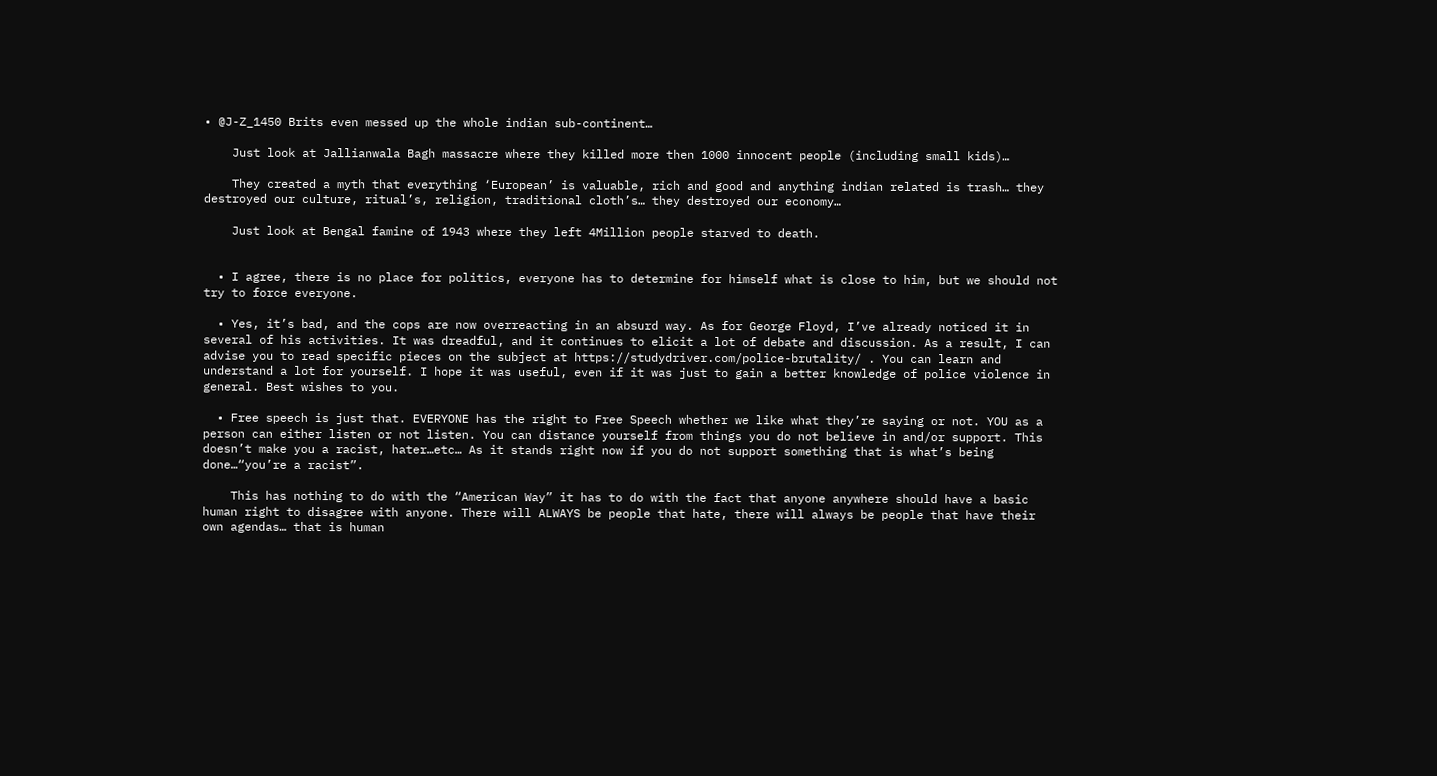• @J-Z_1450 Brits even messed up the whole indian sub-continent…

    Just look at Jallianwala Bagh massacre where they killed more then 1000 innocent people (including small kids)…

    They created a myth that everything ‘European’ is valuable, rich and good and anything indian related is trash… they destroyed our culture, ritual’s, religion, traditional cloth’s… they destroyed our economy…

    Just look at Bengal famine of 1943 where they left 4Million people starved to death.


  • I agree, there is no place for politics, everyone has to determine for himself what is close to him, but we should not try to force everyone.

  • Yes, it’s bad, and the cops are now overreacting in an absurd way. As for George Floyd, I’ve already noticed it in several of his activities. It was dreadful, and it continues to elicit a lot of debate and discussion. As a result, I can advise you to read specific pieces on the subject at https://studydriver.com/police-brutality/ . You can learn and understand a lot for yourself. I hope it was useful, even if it was just to gain a better knowledge of police violence in general. Best wishes to you.

  • Free speech is just that. EVERYONE has the right to Free Speech whether we like what they’re saying or not. YOU as a person can either listen or not listen. You can distance yourself from things you do not believe in and/or support. This doesn’t make you a racist, hater…etc… As it stands right now if you do not support something that is what’s being done…“you’re a racist”.

    This has nothing to do with the “American Way” it has to do with the fact that anyone anywhere should have a basic human right to disagree with anyone. There will ALWAYS be people that hate, there will always be people that have their own agendas… that is human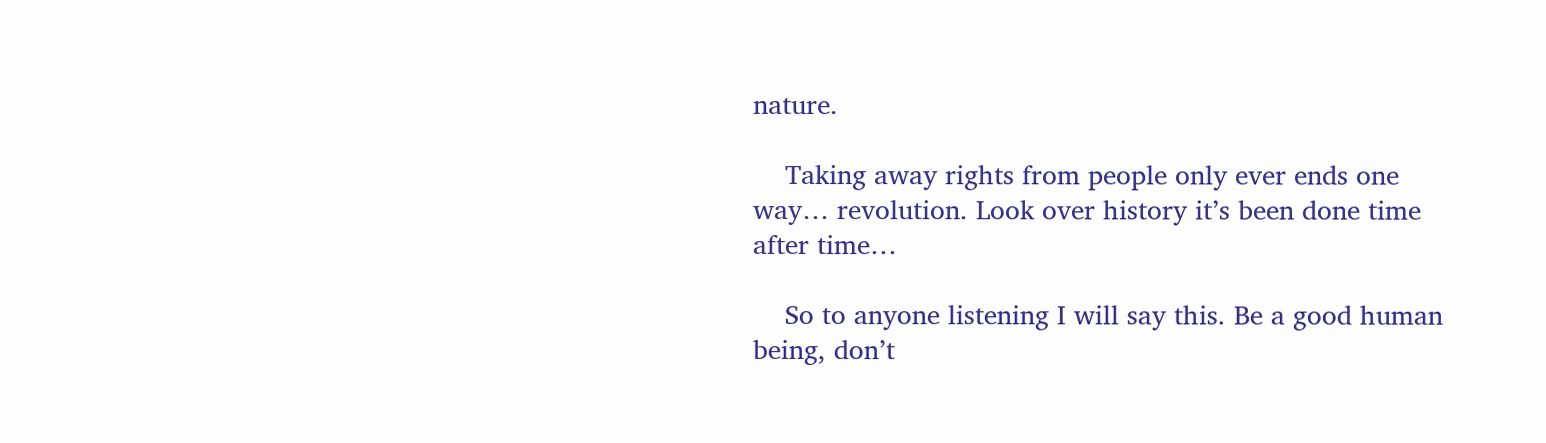nature.

    Taking away rights from people only ever ends one way… revolution. Look over history it’s been done time after time…

    So to anyone listening I will say this. Be a good human being, don’t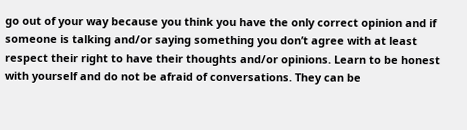go out of your way because you think you have the only correct opinion and if someone is talking and/or saying something you don’t agree with at least respect their right to have their thoughts and/or opinions. Learn to be honest with yourself and do not be afraid of conversations. They can be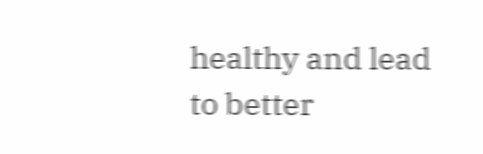healthy and lead to better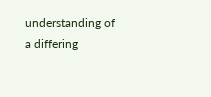understanding of a differing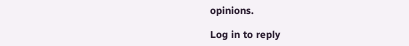opinions.

Log in to reply